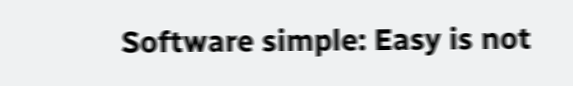Software simple: Easy is not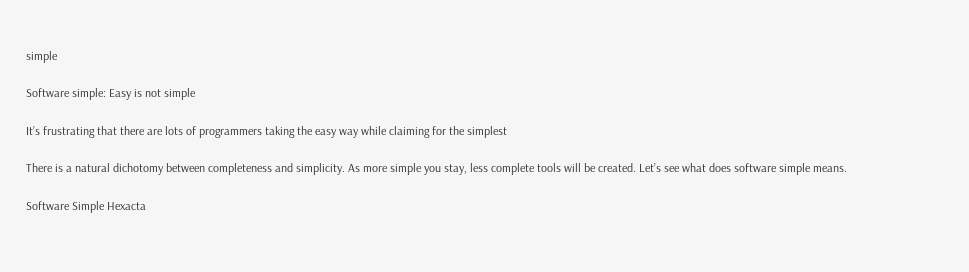simple

Software simple: Easy is not simple

It’s frustrating that there are lots of programmers taking the easy way while claiming for the simplest

There is a natural dichotomy between completeness and simplicity. As more simple you stay, less complete tools will be created. Let’s see what does software simple means.

Software Simple Hexacta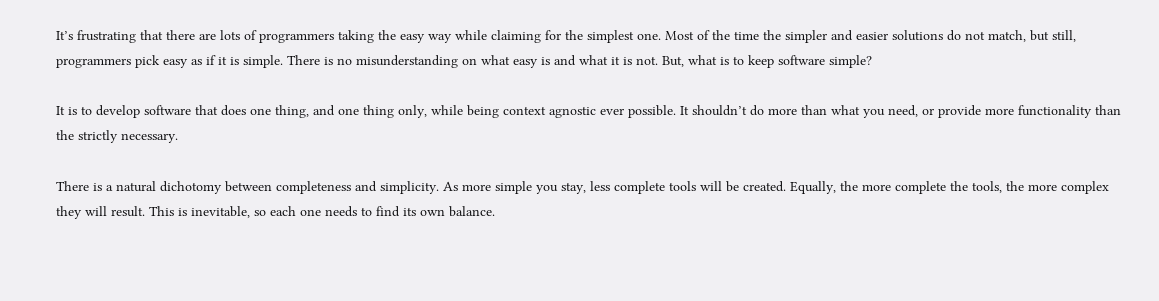It’s frustrating that there are lots of programmers taking the easy way while claiming for the simplest one. Most of the time the simpler and easier solutions do not match, but still, programmers pick easy as if it is simple. There is no misunderstanding on what easy is and what it is not. But, what is to keep software simple?

It is to develop software that does one thing, and one thing only, while being context agnostic ever possible. It shouldn’t do more than what you need, or provide more functionality than the strictly necessary.

There is a natural dichotomy between completeness and simplicity. As more simple you stay, less complete tools will be created. Equally, the more complete the tools, the more complex they will result. This is inevitable, so each one needs to find its own balance.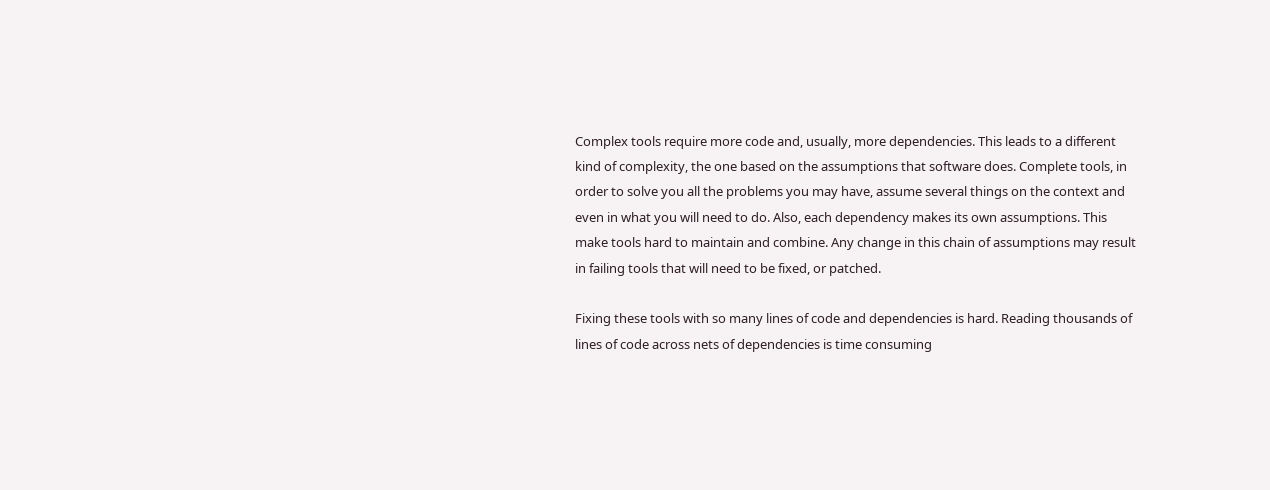Complex tools require more code and, usually, more dependencies. This leads to a different kind of complexity, the one based on the assumptions that software does. Complete tools, in order to solve you all the problems you may have, assume several things on the context and even in what you will need to do. Also, each dependency makes its own assumptions. This make tools hard to maintain and combine. Any change in this chain of assumptions may result in failing tools that will need to be fixed, or patched.

Fixing these tools with so many lines of code and dependencies is hard. Reading thousands of lines of code across nets of dependencies is time consuming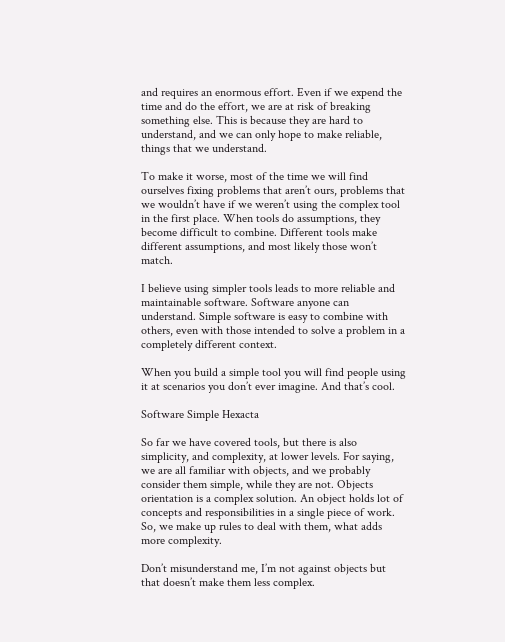and requires an enormous effort. Even if we expend the time and do the effort, we are at risk of breaking something else. This is because they are hard to understand, and we can only hope to make reliable, things that we understand.

To make it worse, most of the time we will find ourselves fixing problems that aren’t ours, problems that we wouldn’t have if we weren’t using the complex tool in the first place. When tools do assumptions, they become difficult to combine. Different tools make different assumptions, and most likely those won’t match.

I believe using simpler tools leads to more reliable and maintainable software. Software anyone can understand. Simple software is easy to combine with others, even with those intended to solve a problem in a completely different context.

When you build a simple tool you will find people using it at scenarios you don’t ever imagine. And that’s cool.

Software Simple Hexacta

So far we have covered tools, but there is also simplicity, and complexity, at lower levels. For saying, we are all familiar with objects, and we probably consider them simple, while they are not. Objects orientation is a complex solution. An object holds lot of concepts and responsibilities in a single piece of work. So, we make up rules to deal with them, what adds more complexity.

Don’t misunderstand me, I’m not against objects but that doesn’t make them less complex.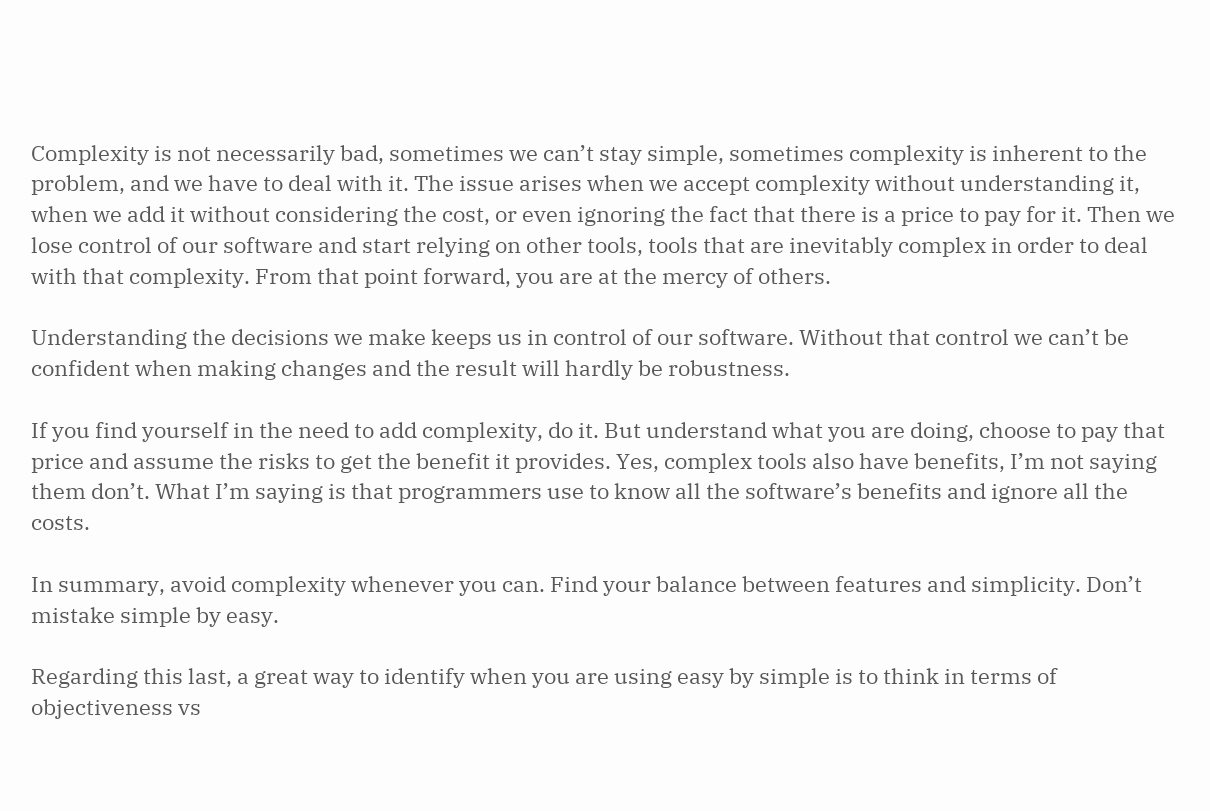Complexity is not necessarily bad, sometimes we can’t stay simple, sometimes complexity is inherent to the problem, and we have to deal with it. The issue arises when we accept complexity without understanding it, when we add it without considering the cost, or even ignoring the fact that there is a price to pay for it. Then we lose control of our software and start relying on other tools, tools that are inevitably complex in order to deal with that complexity. From that point forward, you are at the mercy of others.

Understanding the decisions we make keeps us in control of our software. Without that control we can’t be confident when making changes and the result will hardly be robustness.

If you find yourself in the need to add complexity, do it. But understand what you are doing, choose to pay that price and assume the risks to get the benefit it provides. Yes, complex tools also have benefits, I’m not saying them don’t. What I’m saying is that programmers use to know all the software’s benefits and ignore all the costs.

In summary, avoid complexity whenever you can. Find your balance between features and simplicity. Don’t mistake simple by easy.

Regarding this last, a great way to identify when you are using easy by simple is to think in terms of objectiveness vs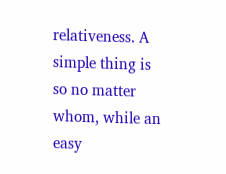relativeness. A simple thing is so no matter whom, while an easy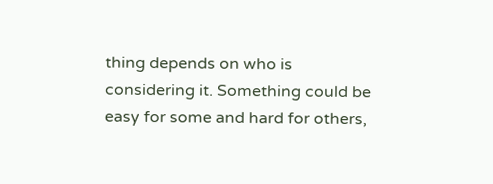thing depends on who is considering it. Something could be easy for some and hard for others,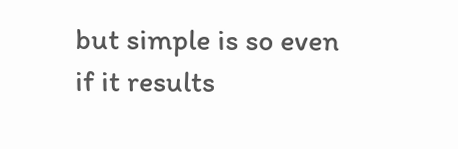but simple is so even if it results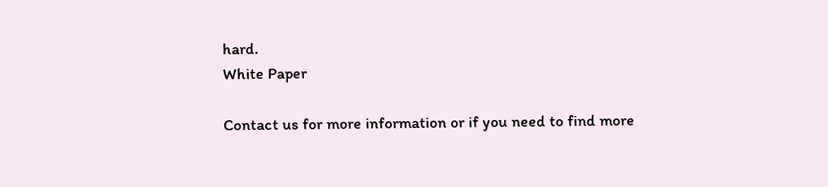hard.
White Paper

Contact us for more information or if you need to find more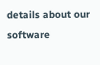details about our software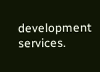development services.